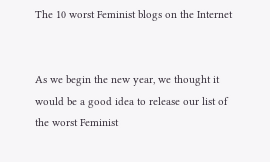The 10 worst Feminist blogs on the Internet


As we begin the new year, we thought it would be a good idea to release our list of the worst Feminist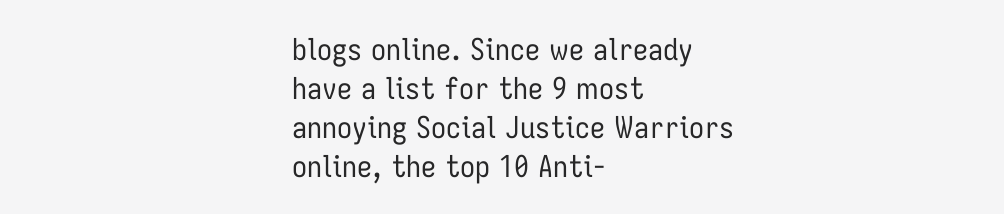blogs online. Since we already have a list for the 9 most annoying Social Justice Warriors online, the top 10 Anti-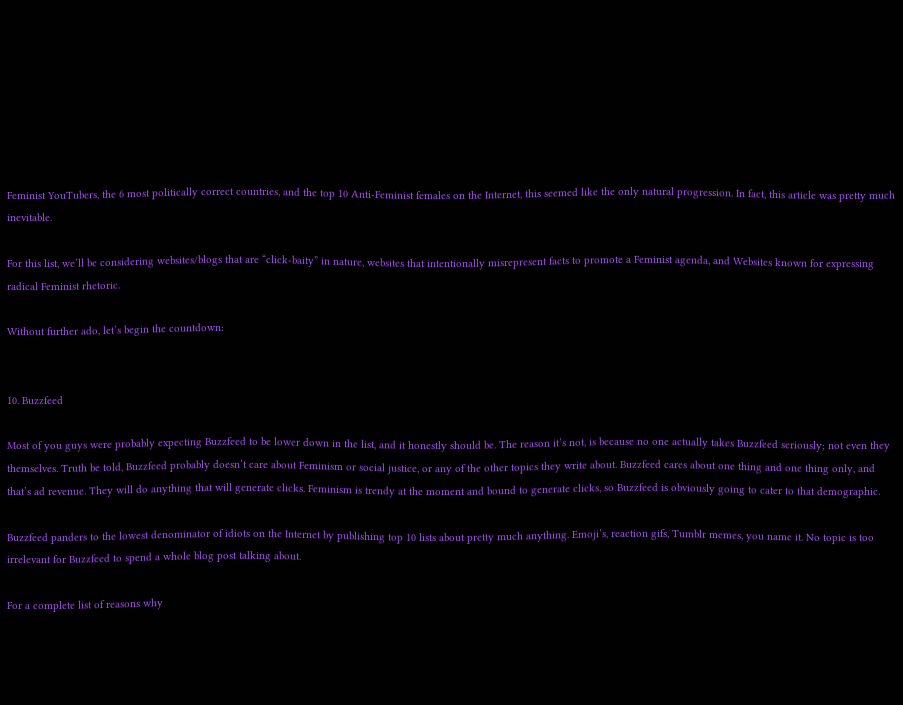Feminist YouTubers, the 6 most politically correct countries, and the top 10 Anti-Feminist females on the Internet, this seemed like the only natural progression. In fact, this article was pretty much inevitable.

For this list, we’ll be considering websites/blogs that are “click-baity” in nature, websites that intentionally misrepresent facts to promote a Feminist agenda, and Websites known for expressing radical Feminist rhetoric.

Without further ado, let’s begin the countdown:


10. Buzzfeed

Most of you guys were probably expecting Buzzfeed to be lower down in the list, and it honestly should be. The reason it’s not, is because no one actually takes Buzzfeed seriously; not even they themselves. Truth be told, Buzzfeed probably doesn’t care about Feminism or social justice, or any of the other topics they write about. Buzzfeed cares about one thing and one thing only, and that’s ad revenue. They will do anything that will generate clicks. Feminism is trendy at the moment and bound to generate clicks, so Buzzfeed is obviously going to cater to that demographic.

Buzzfeed panders to the lowest denominator of idiots on the Internet by publishing top 10 lists about pretty much anything. Emoji’s, reaction gifs, Tumblr memes, you name it. No topic is too irrelevant for Buzzfeed to spend a whole blog post talking about.

For a complete list of reasons why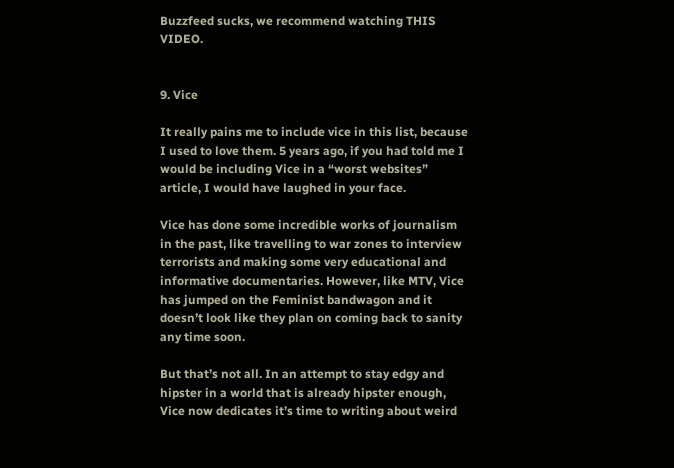Buzzfeed sucks, we recommend watching THIS VIDEO.


9. Vice

It really pains me to include vice in this list, because I used to love them. 5 years ago, if you had told me I would be including Vice in a “worst websites” article, I would have laughed in your face.

Vice has done some incredible works of journalism in the past, like travelling to war zones to interview terrorists and making some very educational and informative documentaries. However, like MTV, Vice has jumped on the Feminist bandwagon and it doesn’t look like they plan on coming back to sanity any time soon.

But that’s not all. In an attempt to stay edgy and hipster in a world that is already hipster enough, Vice now dedicates it’s time to writing about weird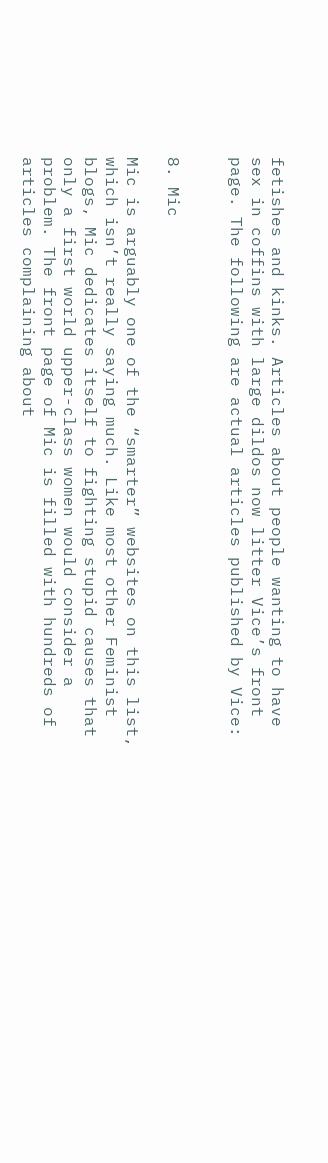fetishes and kinks. Articles about people wanting to have sex in coffins with large dildos now litter Vice’s front page. The following are actual articles published by Vice:


8. Mic

Mic is arguably one of the “smarter” websites on this list, which isn’t really saying much. Like most other Feminist blogs, Mic dedicates itself to fighting stupid causes that only a first world upper-class women would consider a problem. The front page of Mic is filled with hundreds of articles complaining about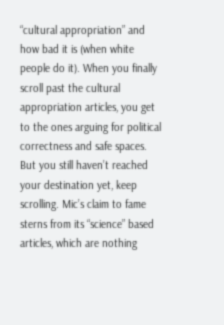“cultural appropriation” and how bad it is (when white people do it). When you finally scroll past the cultural appropriation articles, you get to the ones arguing for political correctness and safe spaces. But you still haven’t reached your destination yet, keep scrolling. Mic’s claim to fame sterns from its “science” based articles, which are nothing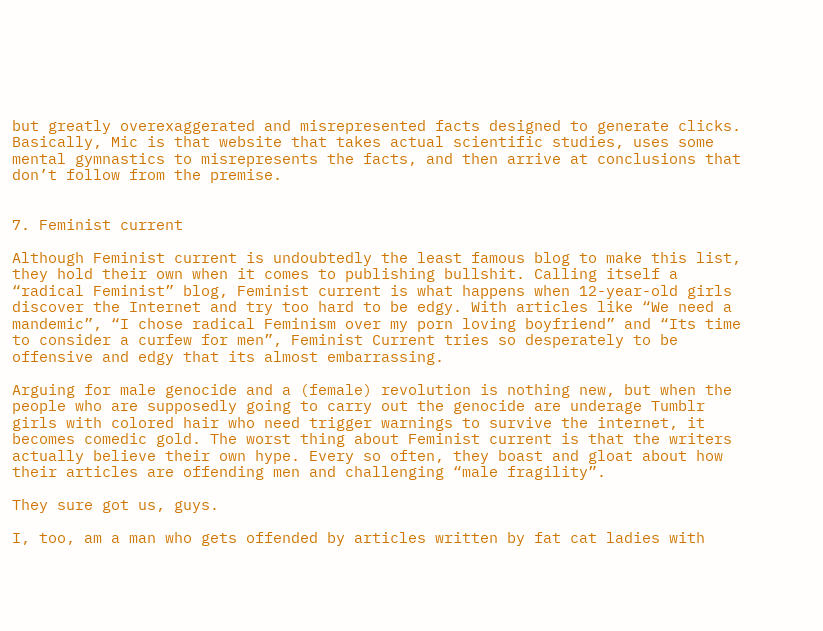but greatly overexaggerated and misrepresented facts designed to generate clicks. Basically, Mic is that website that takes actual scientific studies, uses some mental gymnastics to misrepresents the facts, and then arrive at conclusions that don’t follow from the premise.


7. Feminist current

Although Feminist current is undoubtedly the least famous blog to make this list, they hold their own when it comes to publishing bullshit. Calling itself a “radical Feminist” blog, Feminist current is what happens when 12-year-old girls discover the Internet and try too hard to be edgy. With articles like “We need a mandemic”, “I chose radical Feminism over my porn loving boyfriend” and “Its time to consider a curfew for men”, Feminist Current tries so desperately to be offensive and edgy that its almost embarrassing.

Arguing for male genocide and a (female) revolution is nothing new, but when the people who are supposedly going to carry out the genocide are underage Tumblr girls with colored hair who need trigger warnings to survive the internet, it becomes comedic gold. The worst thing about Feminist current is that the writers actually believe their own hype. Every so often, they boast and gloat about how their articles are offending men and challenging “male fragility”.

They sure got us, guys.

I, too, am a man who gets offended by articles written by fat cat ladies with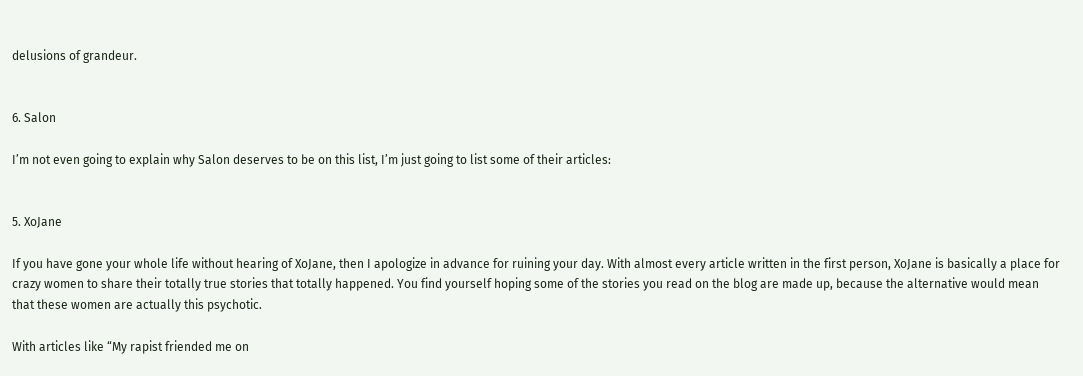delusions of grandeur.


6. Salon

I’m not even going to explain why Salon deserves to be on this list, I’m just going to list some of their articles:


5. XoJane

If you have gone your whole life without hearing of XoJane, then I apologize in advance for ruining your day. With almost every article written in the first person, XoJane is basically a place for crazy women to share their totally true stories that totally happened. You find yourself hoping some of the stories you read on the blog are made up, because the alternative would mean that these women are actually this psychotic.

With articles like “My rapist friended me on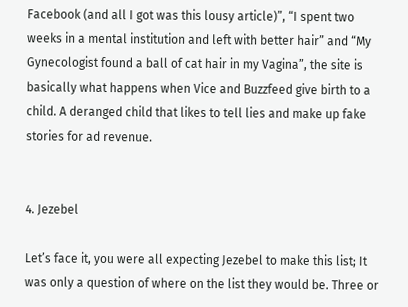Facebook (and all I got was this lousy article)”, “I spent two weeks in a mental institution and left with better hair” and “My Gynecologist found a ball of cat hair in my Vagina”, the site is basically what happens when Vice and Buzzfeed give birth to a child. A deranged child that likes to tell lies and make up fake stories for ad revenue.


4. Jezebel

Let’s face it, you were all expecting Jezebel to make this list; It was only a question of where on the list they would be. Three or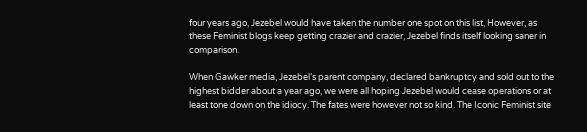four years ago, Jezebel would have taken the number one spot on this list, However, as these Feminist blogs keep getting crazier and crazier, Jezebel finds itself looking saner in comparison.

When Gawker media, Jezebel’s parent company, declared bankruptcy and sold out to the highest bidder about a year ago, we were all hoping Jezebel would cease operations or at least tone down on the idiocy. The fates were however not so kind. The Iconic Feminist site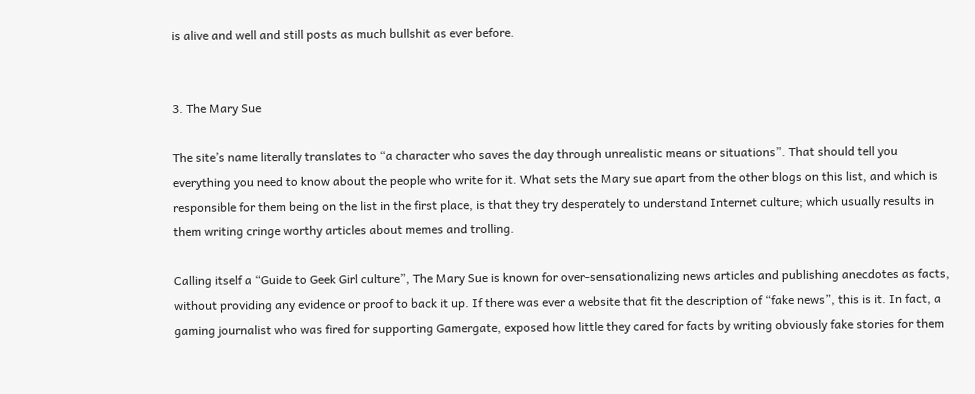is alive and well and still posts as much bullshit as ever before.


3. The Mary Sue

The site’s name literally translates to “a character who saves the day through unrealistic means or situations”. That should tell you everything you need to know about the people who write for it. What sets the Mary sue apart from the other blogs on this list, and which is responsible for them being on the list in the first place, is that they try desperately to understand Internet culture; which usually results in them writing cringe worthy articles about memes and trolling.

Calling itself a “Guide to Geek Girl culture”, The Mary Sue is known for over-sensationalizing news articles and publishing anecdotes as facts, without providing any evidence or proof to back it up. If there was ever a website that fit the description of “fake news”, this is it. In fact, a gaming journalist who was fired for supporting Gamergate, exposed how little they cared for facts by writing obviously fake stories for them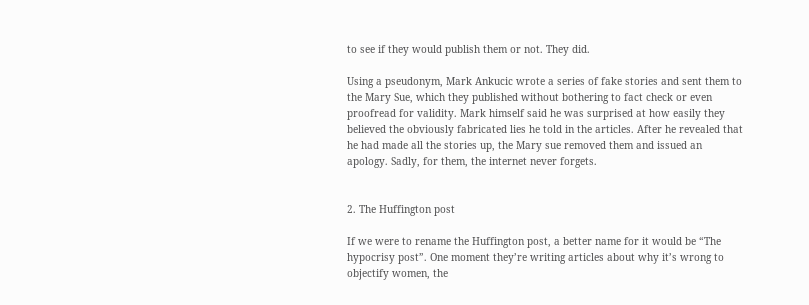to see if they would publish them or not. They did.

Using a pseudonym, Mark Ankucic wrote a series of fake stories and sent them to the Mary Sue, which they published without bothering to fact check or even proofread for validity. Mark himself said he was surprised at how easily they believed the obviously fabricated lies he told in the articles. After he revealed that he had made all the stories up, the Mary sue removed them and issued an apology. Sadly, for them, the internet never forgets.


2. The Huffington post

If we were to rename the Huffington post, a better name for it would be “The hypocrisy post”. One moment they’re writing articles about why it’s wrong to objectify women, the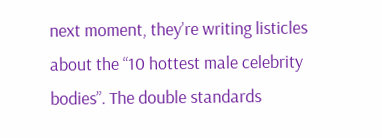next moment, they’re writing listicles about the “10 hottest male celebrity bodies”. The double standards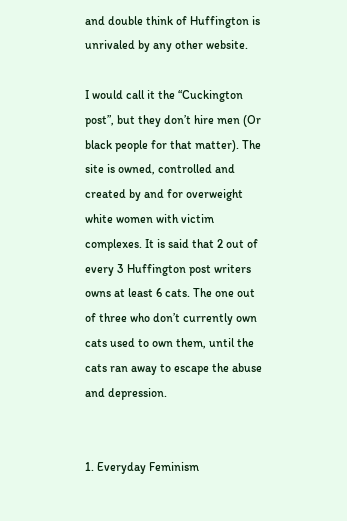and double think of Huffington is unrivaled by any other website.

I would call it the “Cuckington post”, but they don’t hire men (Or black people for that matter). The site is owned, controlled and created by and for overweight white women with victim complexes. It is said that 2 out of every 3 Huffington post writers owns at least 6 cats. The one out of three who don’t currently own cats used to own them, until the cats ran away to escape the abuse and depression.


1. Everyday Feminism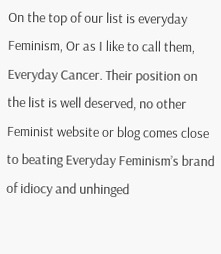On the top of our list is everyday Feminism, Or as I like to call them, Everyday Cancer. Their position on the list is well deserved, no other Feminist website or blog comes close to beating Everyday Feminism’s brand of idiocy and unhinged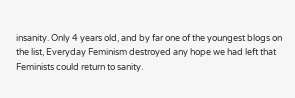insanity. Only 4 years old, and by far one of the youngest blogs on the list, Everyday Feminism destroyed any hope we had left that Feminists could return to sanity.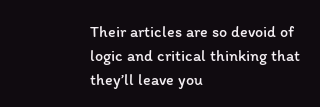Their articles are so devoid of logic and critical thinking that they’ll leave you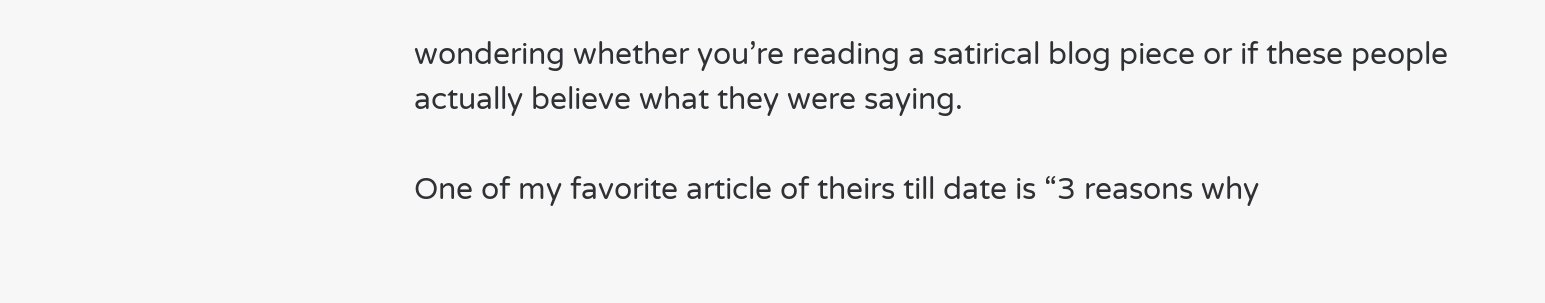wondering whether you’re reading a satirical blog piece or if these people actually believe what they were saying.

One of my favorite article of theirs till date is “3 reasons why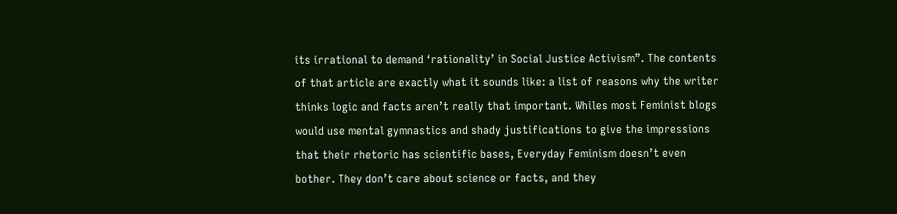its irrational to demand ‘rationality’ in Social Justice Activism”. The contents of that article are exactly what it sounds like: a list of reasons why the writer thinks logic and facts aren’t really that important. Whiles most Feminist blogs would use mental gymnastics and shady justifications to give the impressions that their rhetoric has scientific bases, Everyday Feminism doesn’t even bother. They don’t care about science or facts, and they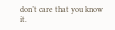don’t care that you know it.